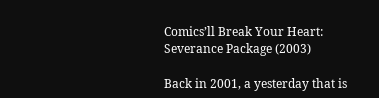Comics’ll Break Your Heart: Severance Package (2003)

Back in 2001, a yesterday that is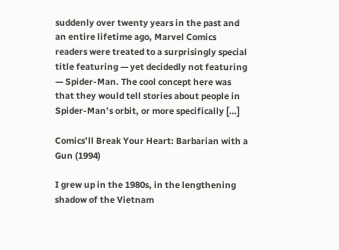suddenly over twenty years in the past and an entire lifetime ago, Marvel Comics readers were treated to a surprisingly special title featuring — yet decidedly not featuring — Spider-Man. The cool concept here was that they would tell stories about people in Spider-Man’s orbit, or more specifically […]

Comics’ll Break Your Heart: Barbarian with a Gun (1994)

I grew up in the 1980s, in the lengthening shadow of the Vietnam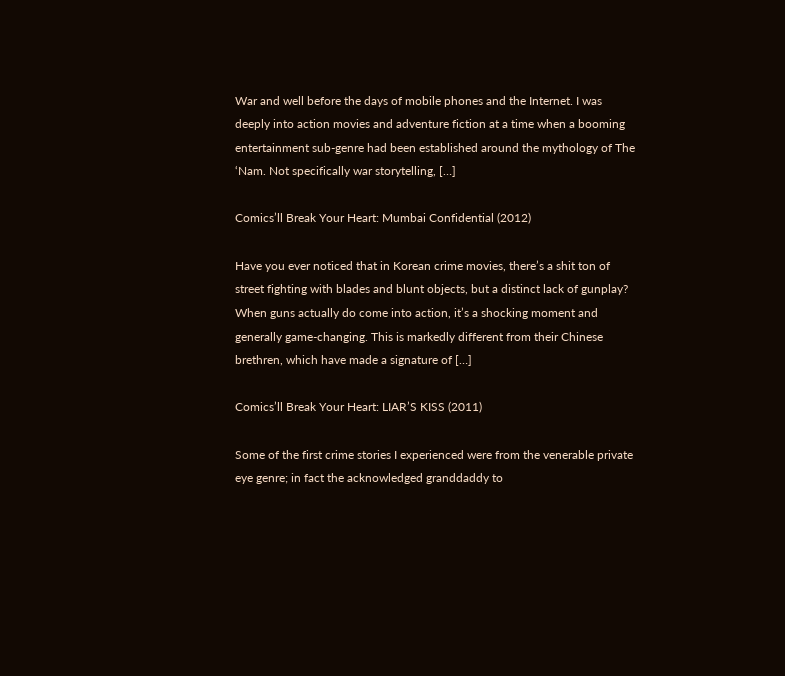War and well before the days of mobile phones and the Internet. I was deeply into action movies and adventure fiction at a time when a booming entertainment sub-genre had been established around the mythology of The ‘Nam. Not specifically war storytelling, […]

Comics’ll Break Your Heart: Mumbai Confidential (2012)

Have you ever noticed that in Korean crime movies, there’s a shit ton of street fighting with blades and blunt objects, but a distinct lack of gunplay? When guns actually do come into action, it’s a shocking moment and generally game-changing. This is markedly different from their Chinese brethren, which have made a signature of […]

Comics’ll Break Your Heart: LIAR’S KISS (2011)

Some of the first crime stories I experienced were from the venerable private eye genre; in fact the acknowledged granddaddy to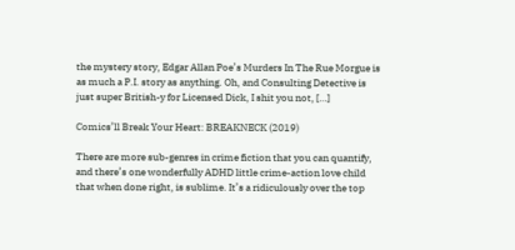the mystery story, Edgar Allan Poe’s Murders In The Rue Morgue is as much a P.I. story as anything. Oh, and Consulting Detective is just super British-y for Licensed Dick, I shit you not, […]

Comics’ll Break Your Heart: BREAKNECK (2019)

There are more sub-genres in crime fiction that you can quantify, and there’s one wonderfully ADHD little crime-action love child that when done right, is sublime. It’s a ridiculously over the top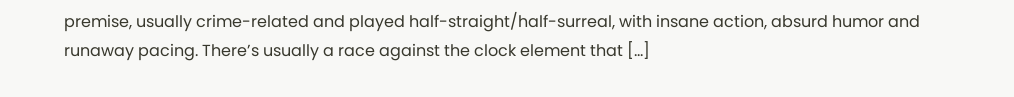premise, usually crime-related and played half-straight/half-surreal, with insane action, absurd humor and runaway pacing. There’s usually a race against the clock element that […]